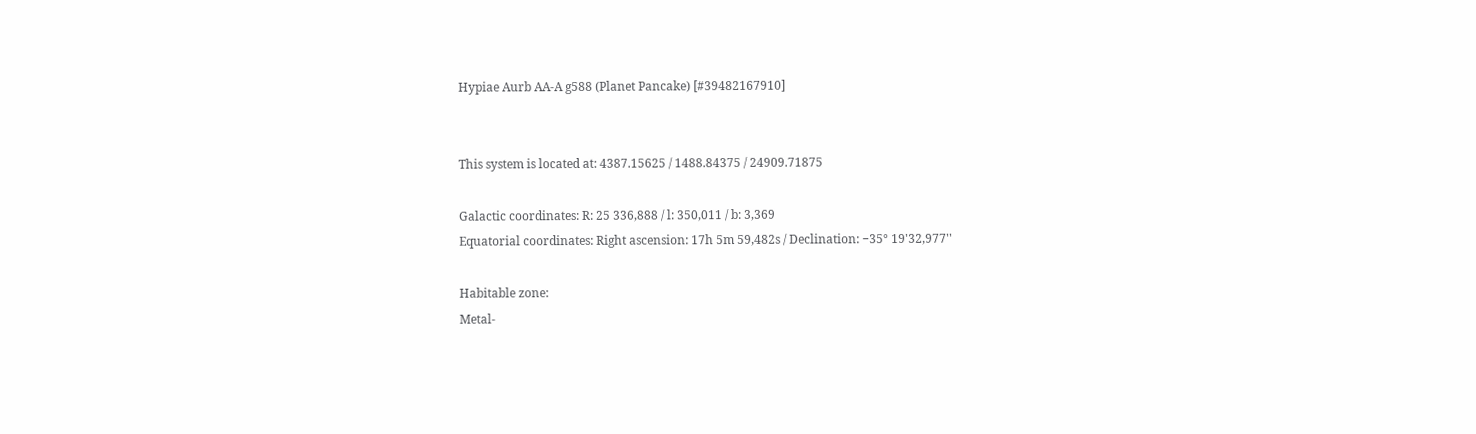Hypiae Aurb AA-A g588 (Planet Pancake) [#39482167910]


This system is located at: 4387.15625 / 1488.84375 / 24909.71875

Galactic coordinates: R: 25 336,888 / l: 350,011 / b: 3,369
Equatorial coordinates: Right ascension: 17h 5m 59,482s / Declination: −35° 19'32,977''

Habitable zone:
Metal-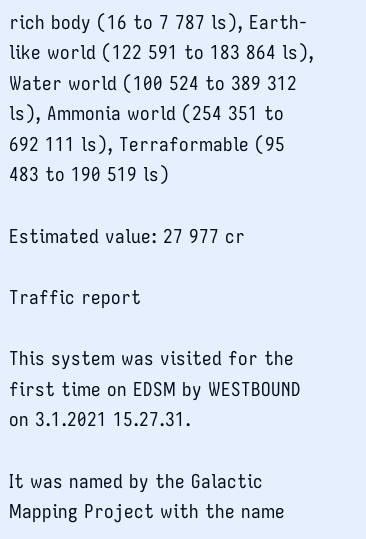rich body (16 to 7 787 ls), Earth-like world (122 591 to 183 864 ls), Water world (100 524 to 389 312 ls), Ammonia world (254 351 to 692 111 ls), Terraformable (95 483 to 190 519 ls)

Estimated value: 27 977 cr

Traffic report

This system was visited for the first time on EDSM by WESTBOUND on 3.1.2021 15.27.31.

It was named by the Galactic Mapping Project with the name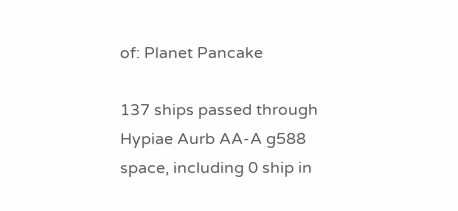of: Planet Pancake

137 ships passed through Hypiae Aurb AA-A g588 space, including 0 ship in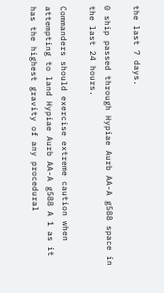the last 7 days.

0 ship passed through Hypiae Aurb AA-A g588 space in the last 24 hours.

Commanders should exercise extreme caution when attempting to land Hypiae Aurb AA-A g588 A 1 as it has the highest gravity of any procedural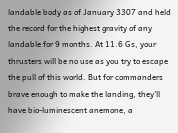landable body as of January 3307 and held the record for the highest gravity of any landable for 9 months. At 11.6 Gs, your thrusters will be no use as you try to escape the pull of this world. But for commanders brave enough to make the landing, they'll have bio-luminescent anemone, a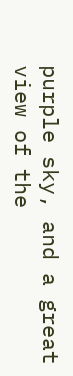purple sky, and a great view of the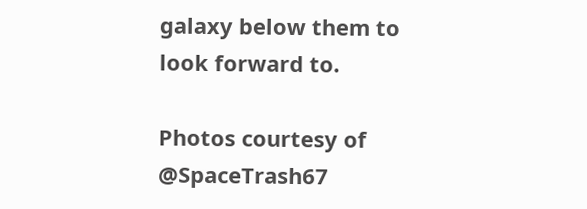galaxy below them to look forward to.

Photos courtesy of @SpaceTrash67